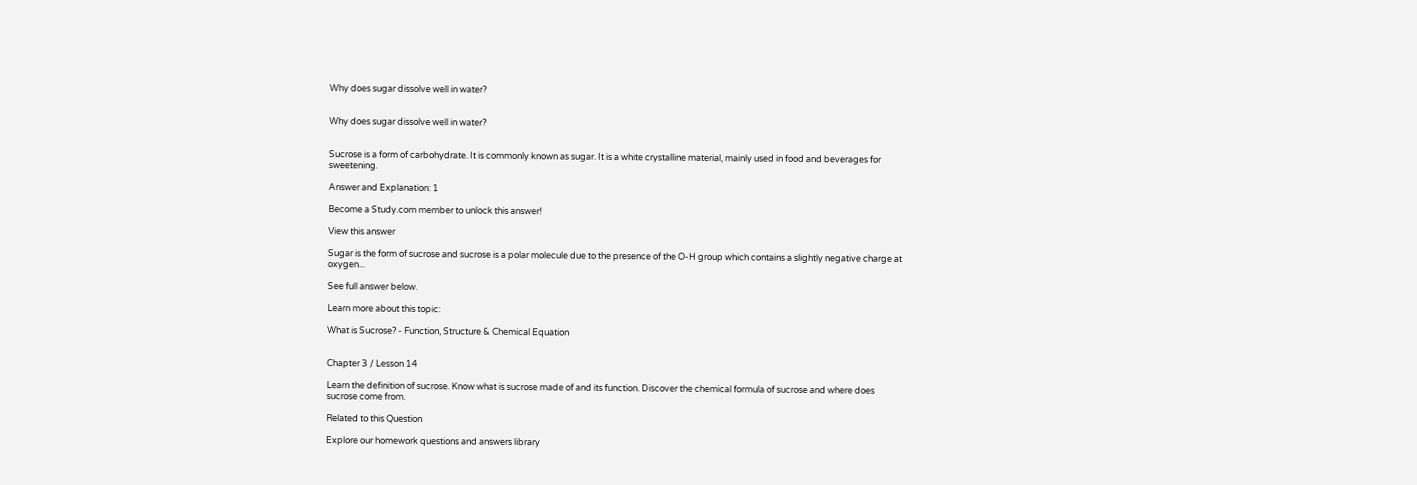Why does sugar dissolve well in water?


Why does sugar dissolve well in water?


Sucrose is a form of carbohydrate. It is commonly known as sugar. It is a white crystalline material, mainly used in food and beverages for sweetening.

Answer and Explanation: 1

Become a Study.com member to unlock this answer!

View this answer

Sugar is the form of sucrose and sucrose is a polar molecule due to the presence of the O-H group which contains a slightly negative charge at oxygen...

See full answer below.

Learn more about this topic:

What is Sucrose? - Function, Structure & Chemical Equation


Chapter 3 / Lesson 14

Learn the definition of sucrose. Know what is sucrose made of and its function. Discover the chemical formula of sucrose and where does sucrose come from.

Related to this Question

Explore our homework questions and answers library